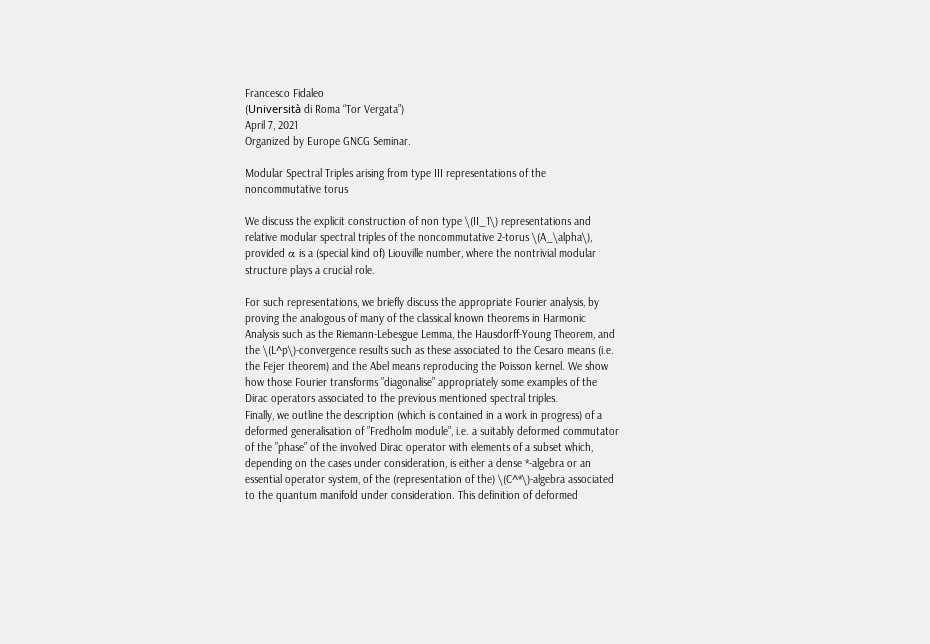Francesco Fidaleo
(Università di Roma “Tor Vergata”)
April 7, 2021
Organized by Europe GNCG Seminar.

Modular Spectral Triples arising from type III representations of the noncommutative torus

We discuss the explicit construction of non type \(II_1\) representations and relative modular spectral triples of the noncommutative 2-torus \(A_\alpha\), provided α is a (special kind of) Liouville number, where the nontrivial modular
structure plays a crucial role.

For such representations, we briefly discuss the appropriate Fourier analysis, by proving the analogous of many of the classical known theorems in Harmonic Analysis such as the Riemann-Lebesgue Lemma, the Hausdorff-Young Theorem, and the \(L^p\)-convergence results such as these associated to the Cesaro means (i.e. the Fejer theorem) and the Abel means reproducing the Poisson kernel. We show how those Fourier transforms ”diagonalise” appropriately some examples of the Dirac operators associated to the previous mentioned spectral triples.
Finally, we outline the description (which is contained in a work in progress) of a deformed generalisation of ”Fredholm module”, i.e. a suitably deformed commutator of the ”phase” of the involved Dirac operator with elements of a subset which, depending on the cases under consideration, is either a dense *-algebra or an essential operator system, of the (representation of the) \(C^*\)-algebra associated to the quantum manifold under consideration. This definition of deformed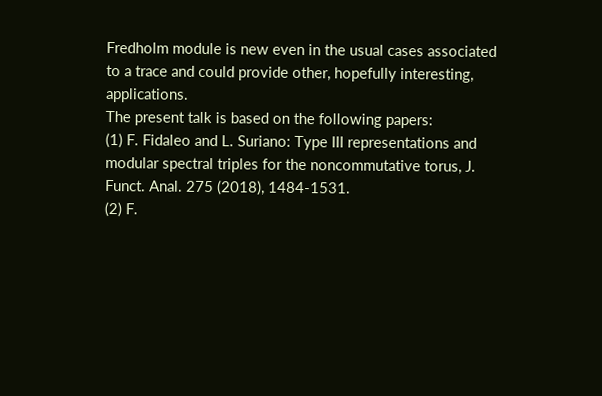Fredholm module is new even in the usual cases associated to a trace and could provide other, hopefully interesting, applications.
The present talk is based on the following papers:
(1) F. Fidaleo and L. Suriano: Type III representations and modular spectral triples for the noncommutative torus, J. Funct. Anal. 275 (2018), 1484-1531.
(2) F.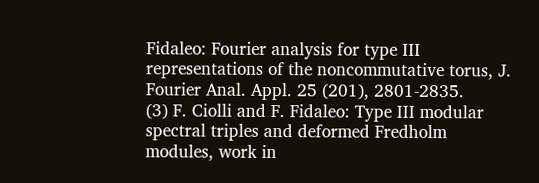Fidaleo: Fourier analysis for type III representations of the noncommutative torus, J. Fourier Anal. Appl. 25 (201), 2801-2835.
(3) F. Ciolli and F. Fidaleo: Type III modular spectral triples and deformed Fredholm modules, work in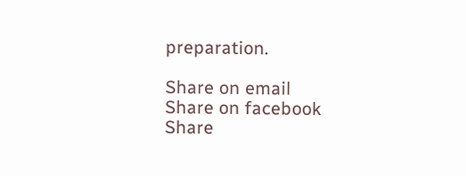preparation.

Share on email
Share on facebook
Share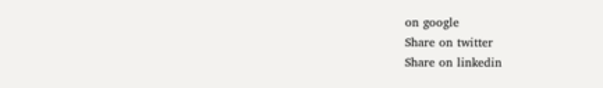on google
Share on twitter
Share on linkedin